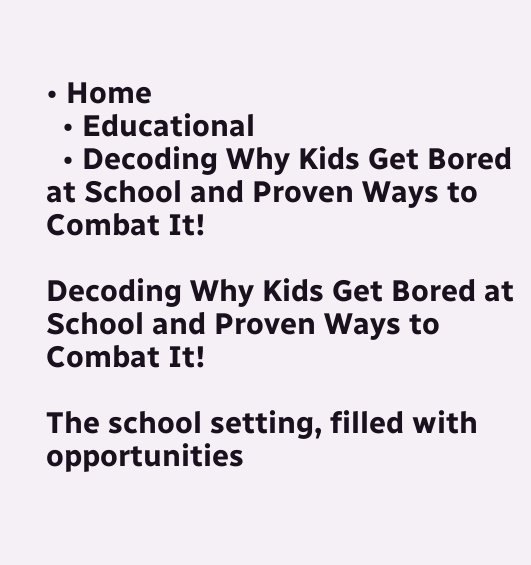• Home
  • Educational
  • Decoding Why Kids Get Bored at School and Proven Ways to Combat It!

Decoding Why Kids Get Bored at School and Proven Ways to Combat It!

The school setting, filled with opportunities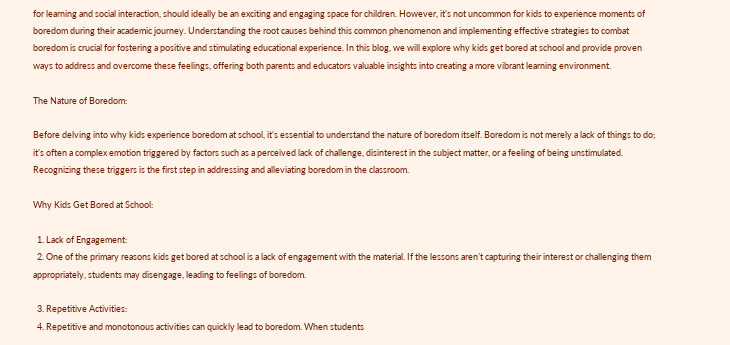for learning and social interaction, should ideally be an exciting and engaging space for children. However, it’s not uncommon for kids to experience moments of boredom during their academic journey. Understanding the root causes behind this common phenomenon and implementing effective strategies to combat boredom is crucial for fostering a positive and stimulating educational experience. In this blog, we will explore why kids get bored at school and provide proven ways to address and overcome these feelings, offering both parents and educators valuable insights into creating a more vibrant learning environment.

The Nature of Boredom:

Before delving into why kids experience boredom at school, it’s essential to understand the nature of boredom itself. Boredom is not merely a lack of things to do; it’s often a complex emotion triggered by factors such as a perceived lack of challenge, disinterest in the subject matter, or a feeling of being unstimulated. Recognizing these triggers is the first step in addressing and alleviating boredom in the classroom.

Why Kids Get Bored at School:

  1. Lack of Engagement:
  2. One of the primary reasons kids get bored at school is a lack of engagement with the material. If the lessons aren’t capturing their interest or challenging them appropriately, students may disengage, leading to feelings of boredom.

  3. Repetitive Activities:
  4. Repetitive and monotonous activities can quickly lead to boredom. When students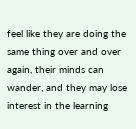feel like they are doing the same thing over and over again, their minds can wander, and they may lose interest in the learning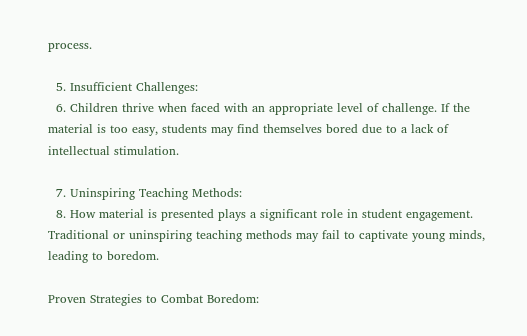process.

  5. Insufficient Challenges:
  6. Children thrive when faced with an appropriate level of challenge. If the material is too easy, students may find themselves bored due to a lack of intellectual stimulation.

  7. Uninspiring Teaching Methods:
  8. How material is presented plays a significant role in student engagement. Traditional or uninspiring teaching methods may fail to captivate young minds, leading to boredom.

Proven Strategies to Combat Boredom: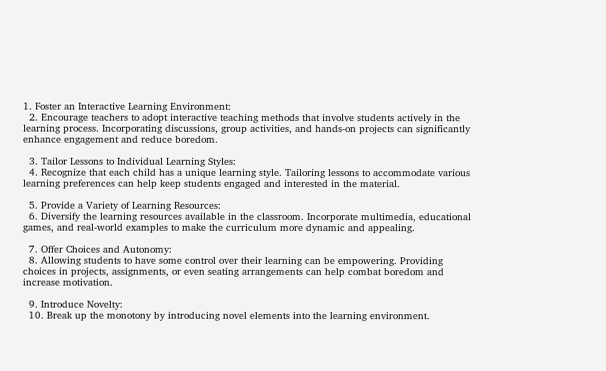1. Foster an Interactive Learning Environment:
  2. Encourage teachers to adopt interactive teaching methods that involve students actively in the learning process. Incorporating discussions, group activities, and hands-on projects can significantly enhance engagement and reduce boredom.

  3. Tailor Lessons to Individual Learning Styles:
  4. Recognize that each child has a unique learning style. Tailoring lessons to accommodate various learning preferences can help keep students engaged and interested in the material.

  5. Provide a Variety of Learning Resources:
  6. Diversify the learning resources available in the classroom. Incorporate multimedia, educational games, and real-world examples to make the curriculum more dynamic and appealing.

  7. Offer Choices and Autonomy:
  8. Allowing students to have some control over their learning can be empowering. Providing choices in projects, assignments, or even seating arrangements can help combat boredom and increase motivation.

  9. Introduce Novelty:
  10. Break up the monotony by introducing novel elements into the learning environment.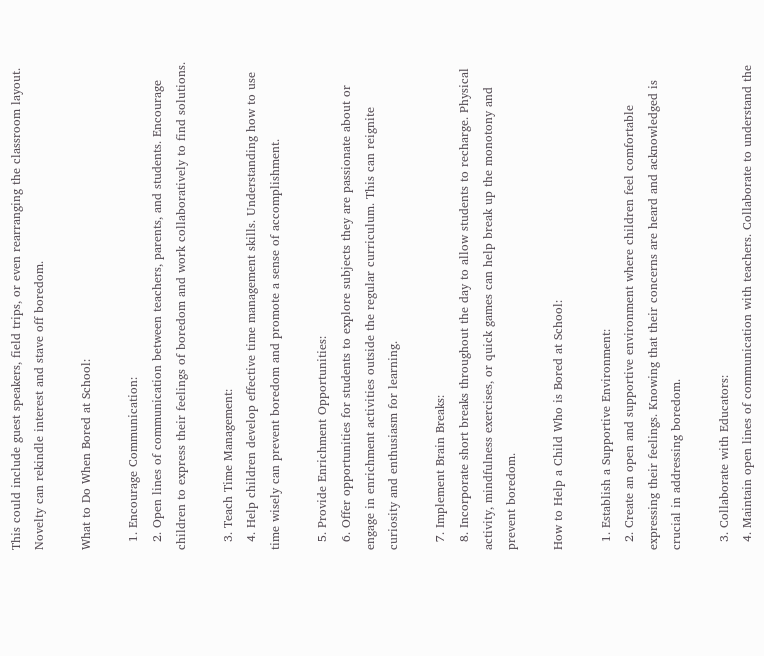This could include guest speakers, field trips, or even rearranging the classroom layout. Novelty can rekindle interest and stave off boredom.

What to Do When Bored at School:

  1. Encourage Communication:
  2. Open lines of communication between teachers, parents, and students. Encourage children to express their feelings of boredom and work collaboratively to find solutions.

  3. Teach Time Management:
  4. Help children develop effective time management skills. Understanding how to use time wisely can prevent boredom and promote a sense of accomplishment.

  5. Provide Enrichment Opportunities:
  6. Offer opportunities for students to explore subjects they are passionate about or engage in enrichment activities outside the regular curriculum. This can reignite curiosity and enthusiasm for learning.

  7. Implement Brain Breaks:
  8. Incorporate short breaks throughout the day to allow students to recharge. Physical activity, mindfulness exercises, or quick games can help break up the monotony and prevent boredom.

How to Help a Child Who is Bored at School:

  1. Establish a Supportive Environment:
  2. Create an open and supportive environment where children feel comfortable expressing their feelings. Knowing that their concerns are heard and acknowledged is crucial in addressing boredom.

  3. Collaborate with Educators:
  4. Maintain open lines of communication with teachers. Collaborate to understand the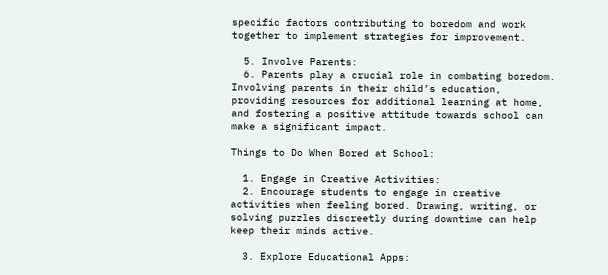specific factors contributing to boredom and work together to implement strategies for improvement.

  5. Involve Parents:
  6. Parents play a crucial role in combating boredom. Involving parents in their child’s education, providing resources for additional learning at home, and fostering a positive attitude towards school can make a significant impact.

Things to Do When Bored at School:

  1. Engage in Creative Activities:
  2. Encourage students to engage in creative activities when feeling bored. Drawing, writing, or solving puzzles discreetly during downtime can help keep their minds active.

  3. Explore Educational Apps: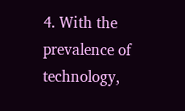4. With the prevalence of technology,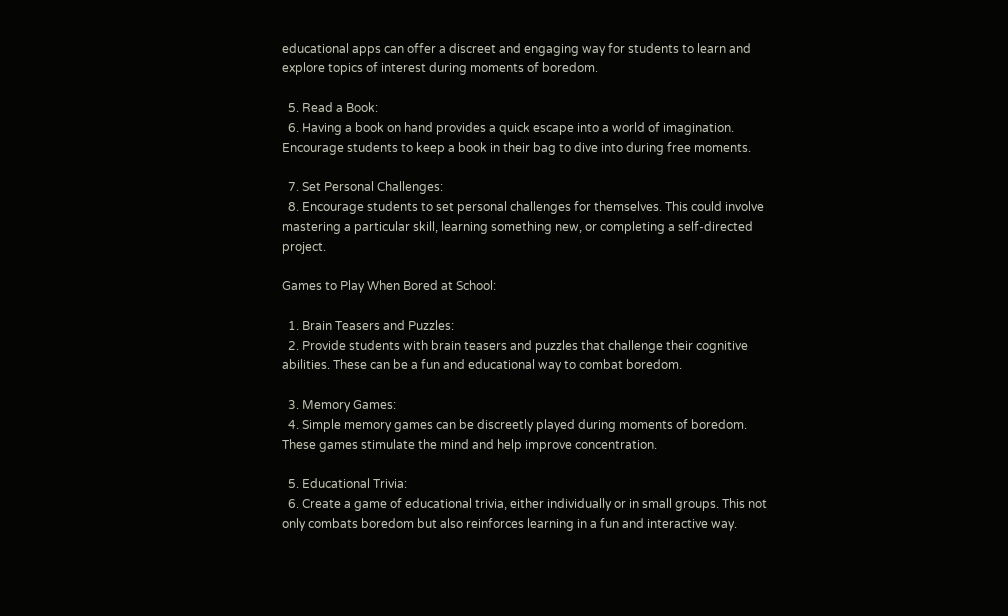educational apps can offer a discreet and engaging way for students to learn and explore topics of interest during moments of boredom.

  5. Read a Book:
  6. Having a book on hand provides a quick escape into a world of imagination. Encourage students to keep a book in their bag to dive into during free moments.

  7. Set Personal Challenges:
  8. Encourage students to set personal challenges for themselves. This could involve mastering a particular skill, learning something new, or completing a self-directed project.

Games to Play When Bored at School:

  1. Brain Teasers and Puzzles:
  2. Provide students with brain teasers and puzzles that challenge their cognitive abilities. These can be a fun and educational way to combat boredom.

  3. Memory Games:
  4. Simple memory games can be discreetly played during moments of boredom. These games stimulate the mind and help improve concentration.

  5. Educational Trivia:
  6. Create a game of educational trivia, either individually or in small groups. This not only combats boredom but also reinforces learning in a fun and interactive way.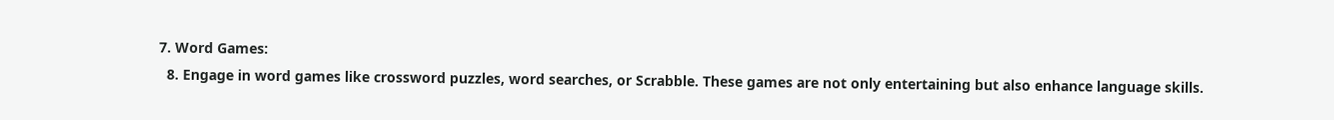7. Word Games:
  8. Engage in word games like crossword puzzles, word searches, or Scrabble. These games are not only entertaining but also enhance language skills.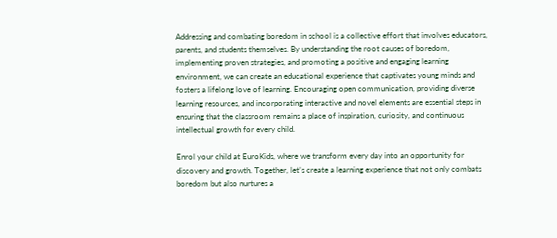Addressing and combating boredom in school is a collective effort that involves educators, parents, and students themselves. By understanding the root causes of boredom, implementing proven strategies, and promoting a positive and engaging learning environment, we can create an educational experience that captivates young minds and fosters a lifelong love of learning. Encouraging open communication, providing diverse learning resources, and incorporating interactive and novel elements are essential steps in ensuring that the classroom remains a place of inspiration, curiosity, and continuous intellectual growth for every child.

Enrol your child at EuroKids, where we transform every day into an opportunity for discovery and growth. Together, let’s create a learning experience that not only combats boredom but also nurtures a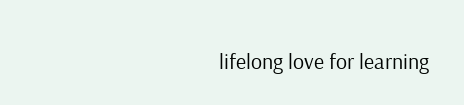lifelong love for learning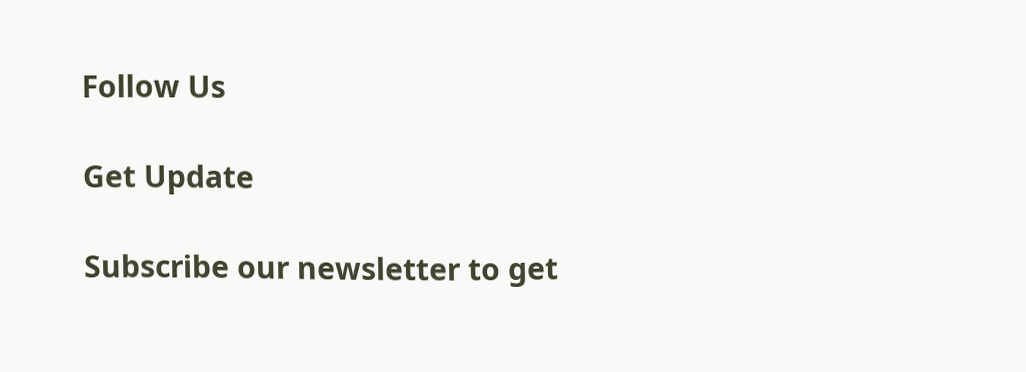Follow Us

Get Update

Subscribe our newsletter to get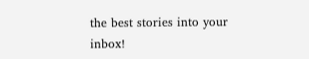the best stories into your inbox!